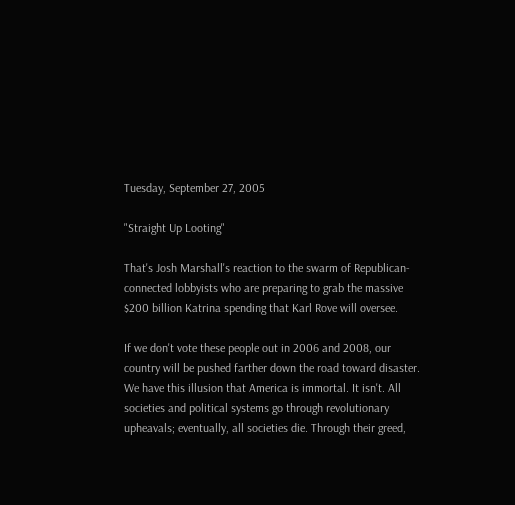Tuesday, September 27, 2005

"Straight Up Looting"

That's Josh Marshall's reaction to the swarm of Republican-connected lobbyists who are preparing to grab the massive $200 billion Katrina spending that Karl Rove will oversee.

If we don't vote these people out in 2006 and 2008, our country will be pushed farther down the road toward disaster. We have this illusion that America is immortal. It isn't. All societies and political systems go through revolutionary upheavals; eventually, all societies die. Through their greed,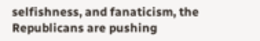selfishness, and fanaticism, the Republicans are pushing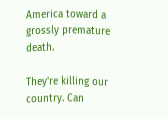America toward a grossly premature death.

They're killing our country. Can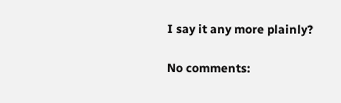I say it any more plainly?

No comments: